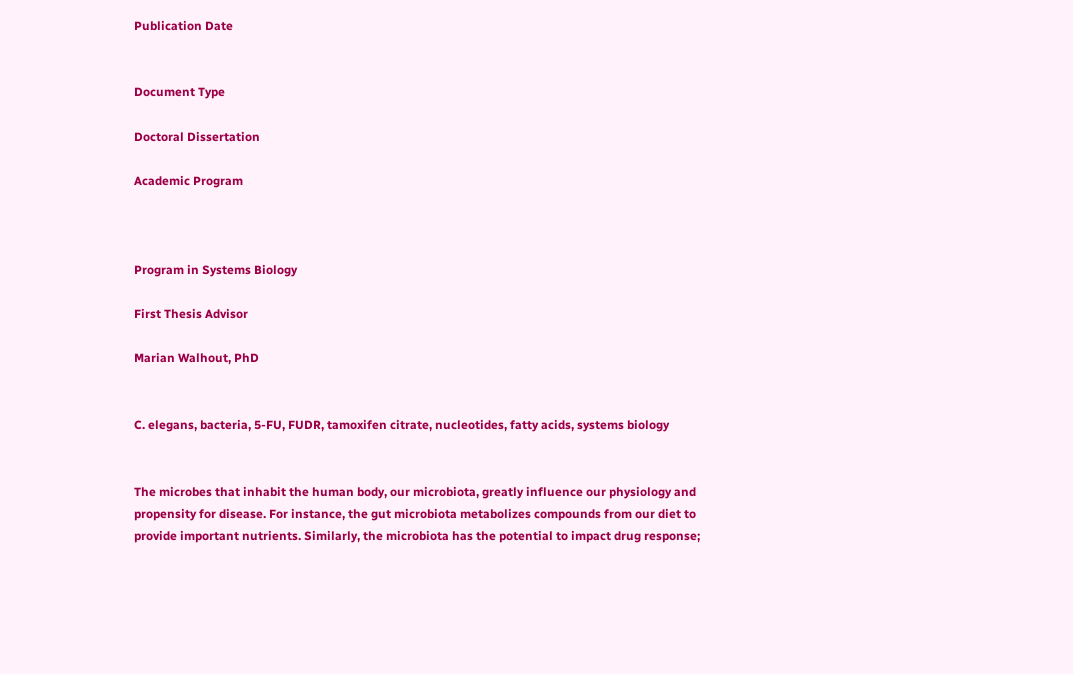Publication Date


Document Type

Doctoral Dissertation

Academic Program



Program in Systems Biology

First Thesis Advisor

Marian Walhout, PhD


C. elegans, bacteria, 5-FU, FUDR, tamoxifen citrate, nucleotides, fatty acids, systems biology


The microbes that inhabit the human body, our microbiota, greatly influence our physiology and propensity for disease. For instance, the gut microbiota metabolizes compounds from our diet to provide important nutrients. Similarly, the microbiota has the potential to impact drug response;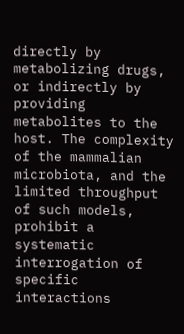directly by metabolizing drugs, or indirectly by providing metabolites to the host. The complexity of the mammalian microbiota, and the limited throughput of such models, prohibit a systematic interrogation of specific interactions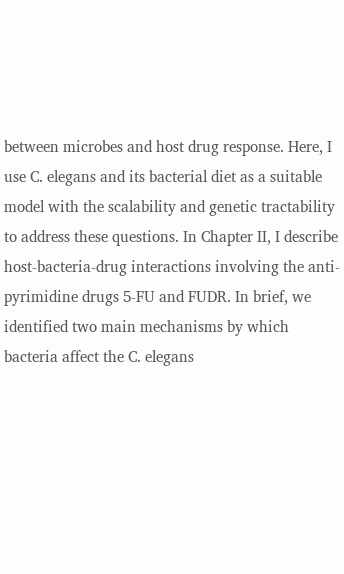between microbes and host drug response. Here, I use C. elegans and its bacterial diet as a suitable model with the scalability and genetic tractability to address these questions. In Chapter II, I describe host-bacteria-drug interactions involving the anti-pyrimidine drugs 5-FU and FUDR. In brief, we identified two main mechanisms by which bacteria affect the C. elegans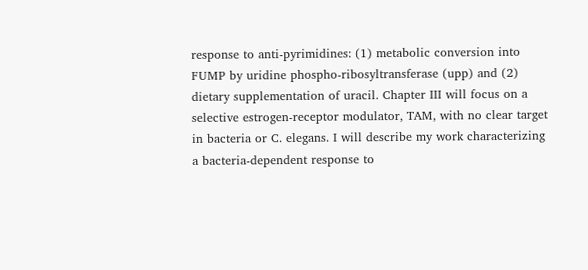response to anti-pyrimidines: (1) metabolic conversion into FUMP by uridine phospho-ribosyltransferase (upp) and (2) dietary supplementation of uracil. Chapter III will focus on a selective estrogen-receptor modulator, TAM, with no clear target in bacteria or C. elegans. I will describe my work characterizing a bacteria-dependent response to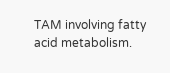TAM involving fatty acid metabolism.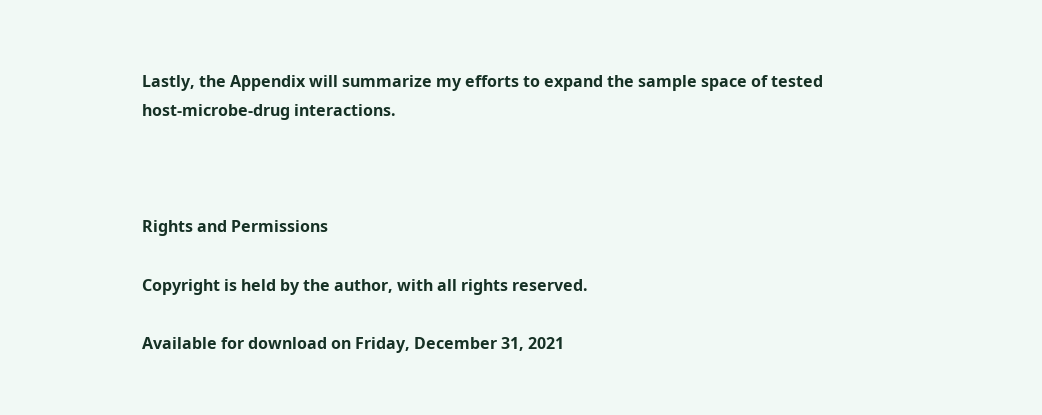Lastly, the Appendix will summarize my efforts to expand the sample space of tested host-microbe-drug interactions.



Rights and Permissions

Copyright is held by the author, with all rights reserved.

Available for download on Friday, December 31, 2021